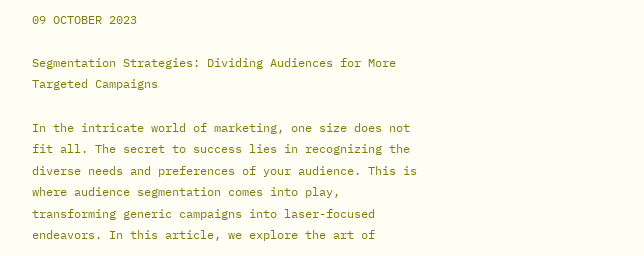09 OCTOBER 2023

Segmentation Strategies: Dividing Audiences for More Targeted Campaigns

In the intricate world of marketing, one size does not fit all. The secret to success lies in recognizing the diverse needs and preferences of your audience. This is where audience segmentation comes into play, transforming generic campaigns into laser-focused endeavors. In this article, we explore the art of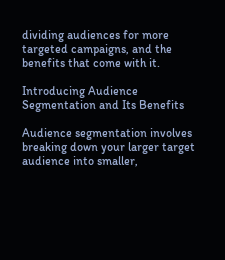dividing audiences for more targeted campaigns, and the benefits that come with it.

Introducing Audience Segmentation and Its Benefits

Audience segmentation involves breaking down your larger target audience into smaller,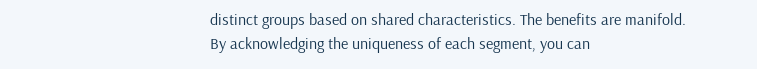distinct groups based on shared characteristics. The benefits are manifold. By acknowledging the uniqueness of each segment, you can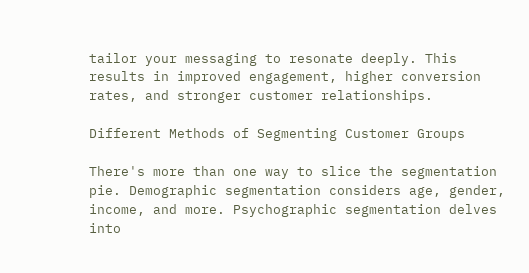tailor your messaging to resonate deeply. This results in improved engagement, higher conversion rates, and stronger customer relationships.

Different Methods of Segmenting Customer Groups

There's more than one way to slice the segmentation pie. Demographic segmentation considers age, gender, income, and more. Psychographic segmentation delves into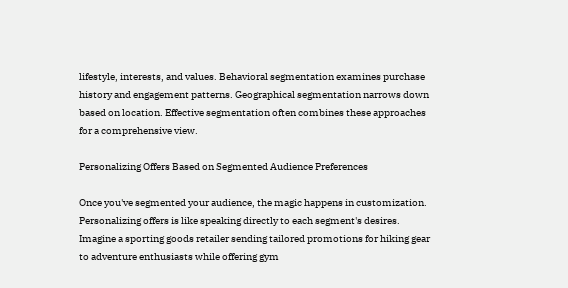lifestyle, interests, and values. Behavioral segmentation examines purchase history and engagement patterns. Geographical segmentation narrows down based on location. Effective segmentation often combines these approaches for a comprehensive view.

Personalizing Offers Based on Segmented Audience Preferences

Once you've segmented your audience, the magic happens in customization. Personalizing offers is like speaking directly to each segment's desires. Imagine a sporting goods retailer sending tailored promotions for hiking gear to adventure enthusiasts while offering gym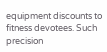equipment discounts to fitness devotees. Such precision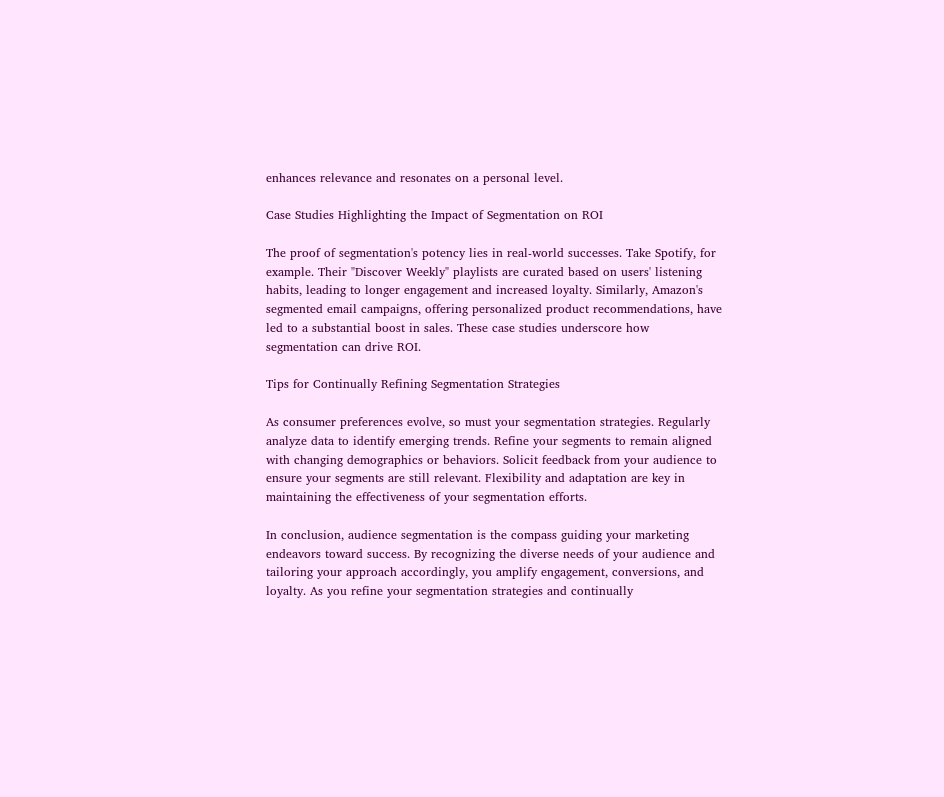enhances relevance and resonates on a personal level.

Case Studies Highlighting the Impact of Segmentation on ROI

The proof of segmentation's potency lies in real-world successes. Take Spotify, for example. Their "Discover Weekly" playlists are curated based on users' listening habits, leading to longer engagement and increased loyalty. Similarly, Amazon's segmented email campaigns, offering personalized product recommendations, have led to a substantial boost in sales. These case studies underscore how segmentation can drive ROI.

Tips for Continually Refining Segmentation Strategies

As consumer preferences evolve, so must your segmentation strategies. Regularly analyze data to identify emerging trends. Refine your segments to remain aligned with changing demographics or behaviors. Solicit feedback from your audience to ensure your segments are still relevant. Flexibility and adaptation are key in maintaining the effectiveness of your segmentation efforts.

In conclusion, audience segmentation is the compass guiding your marketing endeavors toward success. By recognizing the diverse needs of your audience and tailoring your approach accordingly, you amplify engagement, conversions, and loyalty. As you refine your segmentation strategies and continually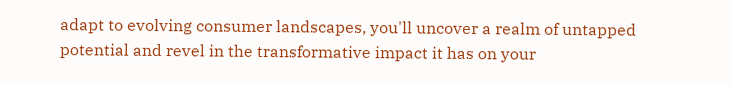adapt to evolving consumer landscapes, you'll uncover a realm of untapped potential and revel in the transformative impact it has on your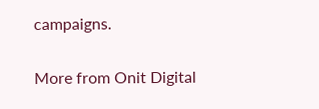campaigns.

More from Onit Digital